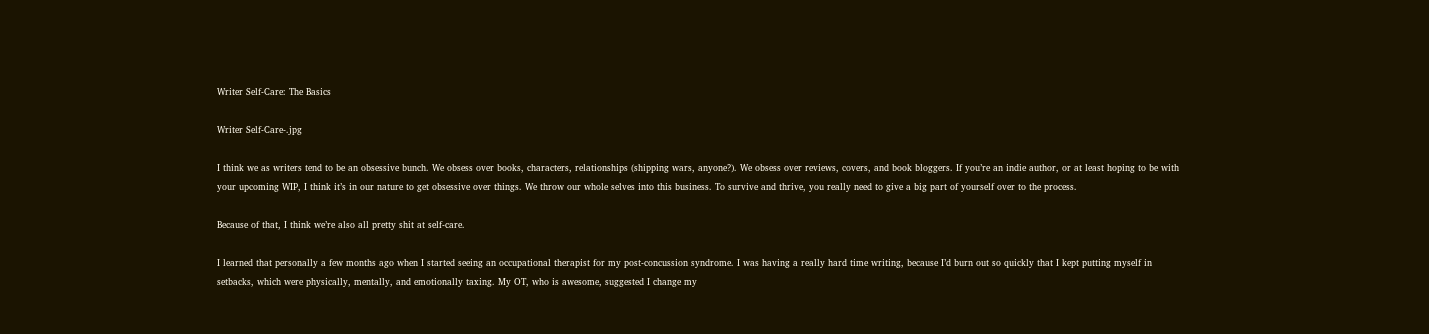Writer Self-Care: The Basics

Writer Self-Care-.jpg

I think we as writers tend to be an obsessive bunch. We obsess over books, characters, relationships (shipping wars, anyone?). We obsess over reviews, covers, and book bloggers. If you’re an indie author, or at least hoping to be with your upcoming WIP, I think it’s in our nature to get obsessive over things. We throw our whole selves into this business. To survive and thrive, you really need to give a big part of yourself over to the process.

Because of that, I think we’re also all pretty shit at self-care.

I learned that personally a few months ago when I started seeing an occupational therapist for my post-concussion syndrome. I was having a really hard time writing, because I’d burn out so quickly that I kept putting myself in setbacks, which were physically, mentally, and emotionally taxing. My OT, who is awesome, suggested I change my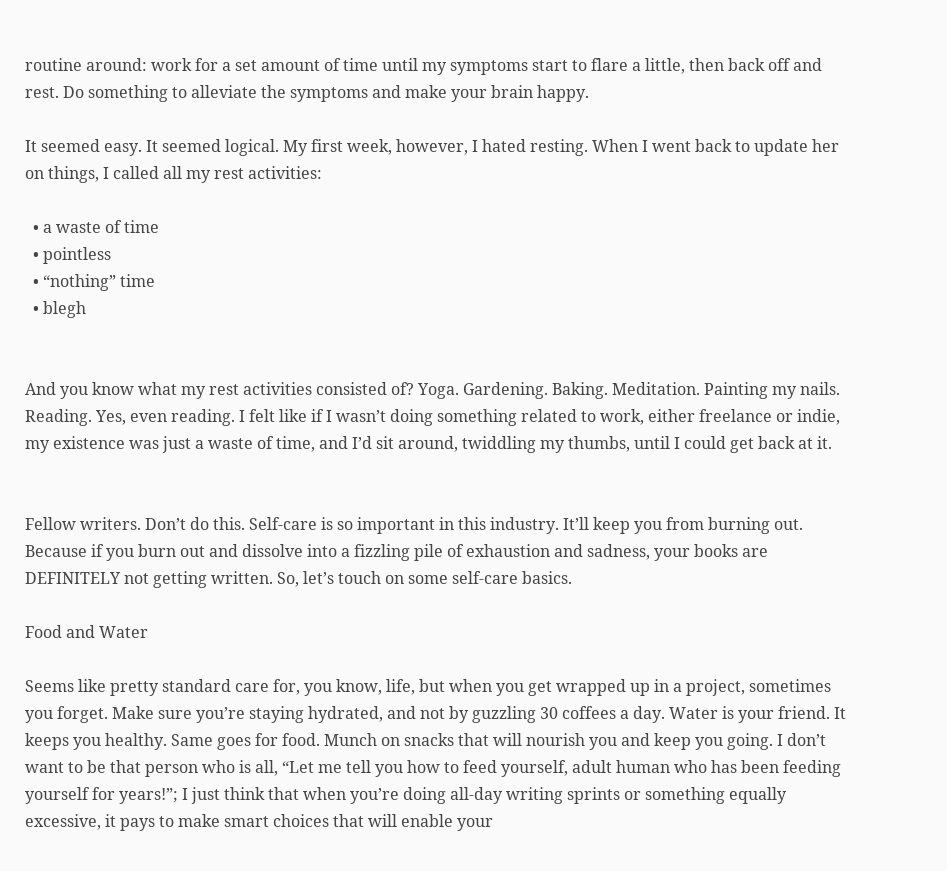routine around: work for a set amount of time until my symptoms start to flare a little, then back off and rest. Do something to alleviate the symptoms and make your brain happy.

It seemed easy. It seemed logical. My first week, however, I hated resting. When I went back to update her on things, I called all my rest activities:

  • a waste of time
  • pointless
  • “nothing” time
  • blegh


And you know what my rest activities consisted of? Yoga. Gardening. Baking. Meditation. Painting my nails. Reading. Yes, even reading. I felt like if I wasn’t doing something related to work, either freelance or indie, my existence was just a waste of time, and I’d sit around, twiddling my thumbs, until I could get back at it.


Fellow writers. Don’t do this. Self-care is so important in this industry. It’ll keep you from burning out. Because if you burn out and dissolve into a fizzling pile of exhaustion and sadness, your books are DEFINITELY not getting written. So, let’s touch on some self-care basics.

Food and Water

Seems like pretty standard care for, you know, life, but when you get wrapped up in a project, sometimes you forget. Make sure you’re staying hydrated, and not by guzzling 30 coffees a day. Water is your friend. It keeps you healthy. Same goes for food. Munch on snacks that will nourish you and keep you going. I don’t want to be that person who is all, “Let me tell you how to feed yourself, adult human who has been feeding yourself for years!”; I just think that when you’re doing all-day writing sprints or something equally excessive, it pays to make smart choices that will enable your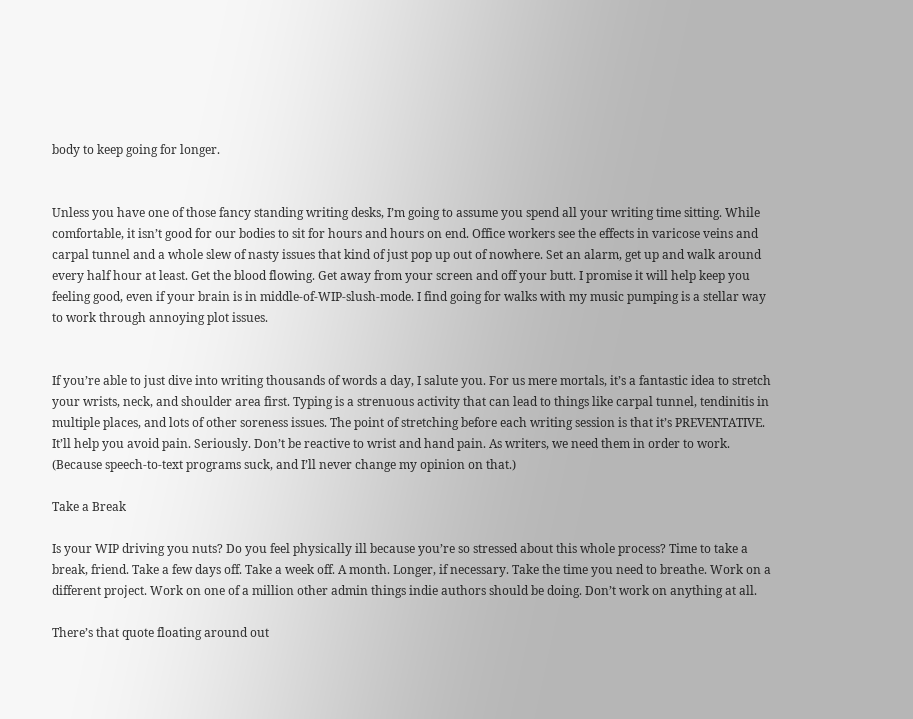body to keep going for longer.


Unless you have one of those fancy standing writing desks, I’m going to assume you spend all your writing time sitting. While comfortable, it isn’t good for our bodies to sit for hours and hours on end. Office workers see the effects in varicose veins and carpal tunnel and a whole slew of nasty issues that kind of just pop up out of nowhere. Set an alarm, get up and walk around every half hour at least. Get the blood flowing. Get away from your screen and off your butt. I promise it will help keep you feeling good, even if your brain is in middle-of-WIP-slush-mode. I find going for walks with my music pumping is a stellar way to work through annoying plot issues.


If you’re able to just dive into writing thousands of words a day, I salute you. For us mere mortals, it’s a fantastic idea to stretch your wrists, neck, and shoulder area first. Typing is a strenuous activity that can lead to things like carpal tunnel, tendinitis in multiple places, and lots of other soreness issues. The point of stretching before each writing session is that it’s PREVENTATIVE. It’ll help you avoid pain. Seriously. Don’t be reactive to wrist and hand pain. As writers, we need them in order to work. (Because speech-to-text programs suck, and I’ll never change my opinion on that.)

Take a Break

Is your WIP driving you nuts? Do you feel physically ill because you’re so stressed about this whole process? Time to take a break, friend. Take a few days off. Take a week off. A month. Longer, if necessary. Take the time you need to breathe. Work on a different project. Work on one of a million other admin things indie authors should be doing. Don’t work on anything at all.

There’s that quote floating around out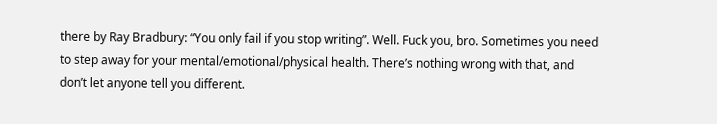there by Ray Bradbury: “You only fail if you stop writing”. Well. Fuck you, bro. Sometimes you need to step away for your mental/emotional/physical health. There’s nothing wrong with that, and don’t let anyone tell you different.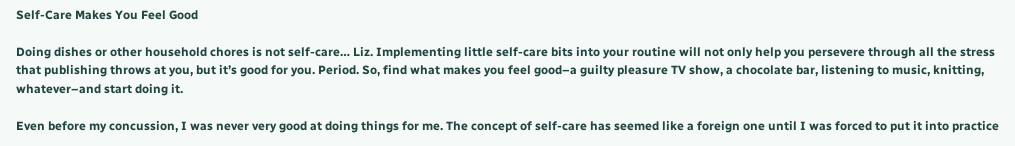Self-Care Makes You Feel Good

Doing dishes or other household chores is not self-care… Liz. Implementing little self-care bits into your routine will not only help you persevere through all the stress that publishing throws at you, but it’s good for you. Period. So, find what makes you feel good–a guilty pleasure TV show, a chocolate bar, listening to music, knitting, whatever–and start doing it.

Even before my concussion, I was never very good at doing things for me. The concept of self-care has seemed like a foreign one until I was forced to put it into practice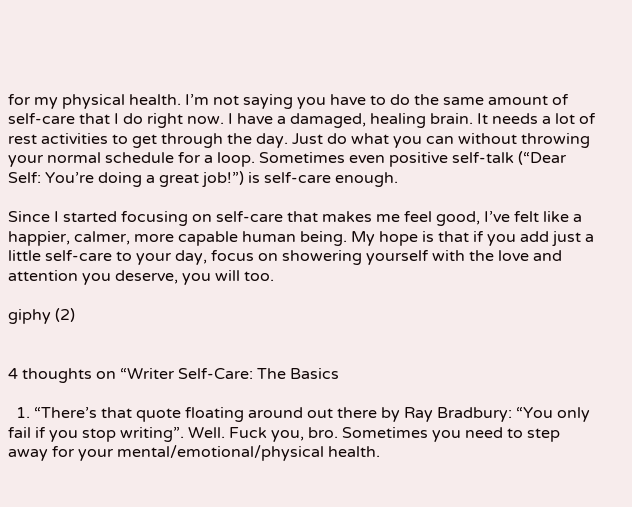for my physical health. I’m not saying you have to do the same amount of self-care that I do right now. I have a damaged, healing brain. It needs a lot of rest activities to get through the day. Just do what you can without throwing your normal schedule for a loop. Sometimes even positive self-talk (“Dear Self: You’re doing a great job!”) is self-care enough.

Since I started focusing on self-care that makes me feel good, I’ve felt like a happier, calmer, more capable human being. My hope is that if you add just a little self-care to your day, focus on showering yourself with the love and attention you deserve, you will too.

giphy (2)


4 thoughts on “Writer Self-Care: The Basics

  1. “There’s that quote floating around out there by Ray Bradbury: “You only fail if you stop writing”. Well. Fuck you, bro. Sometimes you need to step away for your mental/emotional/physical health.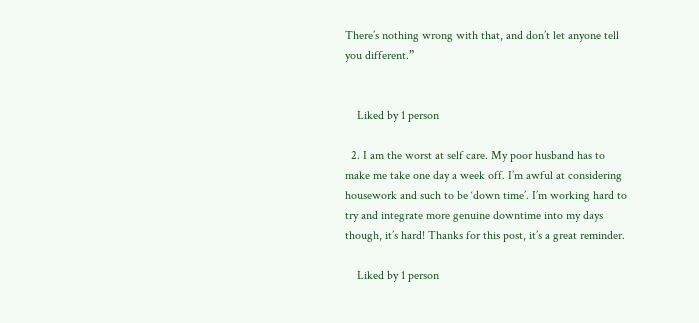There’s nothing wrong with that, and don’t let anyone tell you different.”


    Liked by 1 person

  2. I am the worst at self care. My poor husband has to make me take one day a week off. I’m awful at considering housework and such to be ‘down time’. I’m working hard to try and integrate more genuine downtime into my days though, it’s hard! Thanks for this post, it’s a great reminder.

    Liked by 1 person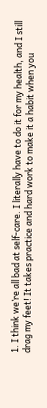1. I think we’re all bad at self-care. I literally have to do it for my health, and I still drag my feet! It takes practice and hard work to make it a habit when you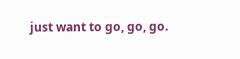just want to go, go, go.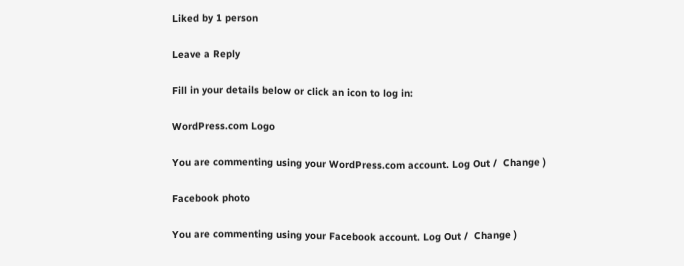Liked by 1 person

Leave a Reply

Fill in your details below or click an icon to log in:

WordPress.com Logo

You are commenting using your WordPress.com account. Log Out /  Change )

Facebook photo

You are commenting using your Facebook account. Log Out /  Change )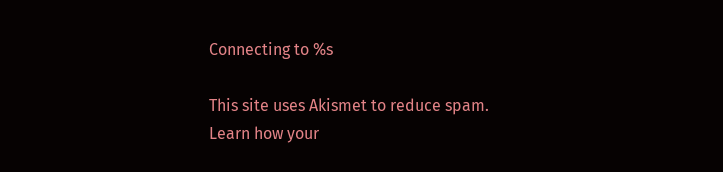Connecting to %s

This site uses Akismet to reduce spam. Learn how your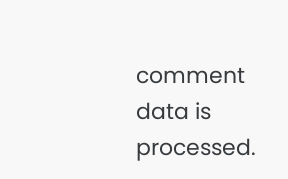comment data is processed.